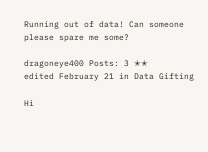Running out of data! Can someone please spare me some?

dragoneye400 Posts: 3 ✭✭
edited February 21 in Data Gifting

Hi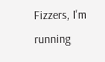Fizzers, I'm running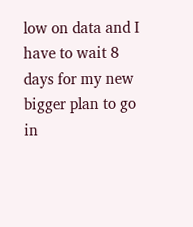low on data and I have to wait 8 days for my new bigger plan to go in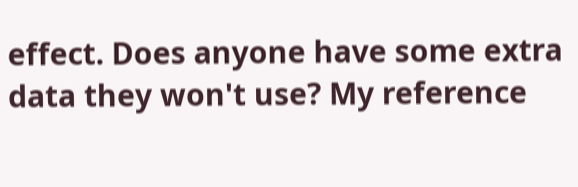effect. Does anyone have some extra data they won't use? My reference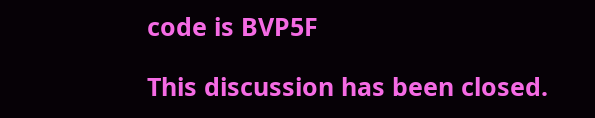code is BVP5F

This discussion has been closed.